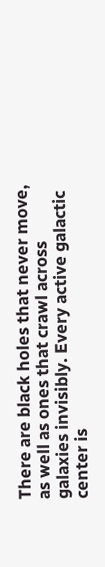There are black holes that never move, as well as ones that crawl across galaxies invisibly. Every active galactic center is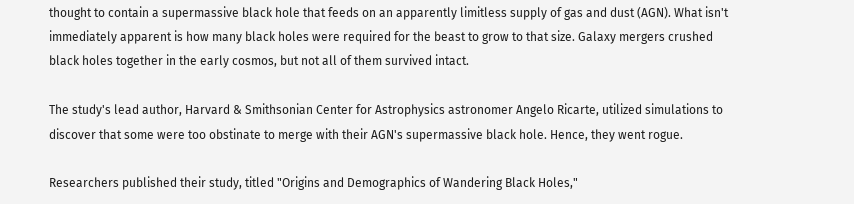thought to contain a supermassive black hole that feeds on an apparently limitless supply of gas and dust (AGN). What isn't immediately apparent is how many black holes were required for the beast to grow to that size. Galaxy mergers crushed black holes together in the early cosmos, but not all of them survived intact.

The study's lead author, Harvard & Smithsonian Center for Astrophysics astronomer Angelo Ricarte, utilized simulations to discover that some were too obstinate to merge with their AGN's supermassive black hole. Hence, they went rogue.

Researchers published their study, titled "Origins and Demographics of Wandering Black Holes,"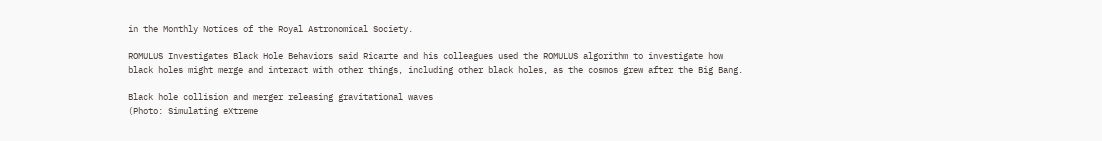in the Monthly Notices of the Royal Astronomical Society.

ROMULUS Investigates Black Hole Behaviors said Ricarte and his colleagues used the ROMULUS algorithm to investigate how black holes might merge and interact with other things, including other black holes, as the cosmos grew after the Big Bang.

Black hole collision and merger releasing gravitational waves
(Photo: Simulating eXtreme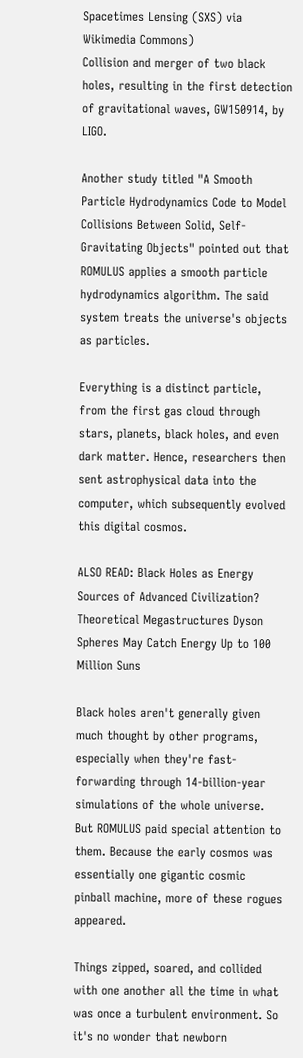Spacetimes Lensing (SXS) via Wikimedia Commons)
Collision and merger of two black holes, resulting in the first detection of gravitational waves, GW150914, by LIGO.

Another study titled "A Smooth Particle Hydrodynamics Code to Model Collisions Between Solid, Self-Gravitating Objects" pointed out that ROMULUS applies a smooth particle hydrodynamics algorithm. The said system treats the universe's objects as particles.

Everything is a distinct particle, from the first gas cloud through stars, planets, black holes, and even dark matter. Hence, researchers then sent astrophysical data into the computer, which subsequently evolved this digital cosmos.

ALSO READ: Black Holes as Energy Sources of Advanced Civilization? Theoretical Megastructures Dyson Spheres May Catch Energy Up to 100 Million Suns

Black holes aren't generally given much thought by other programs, especially when they're fast-forwarding through 14-billion-year simulations of the whole universe. But ROMULUS paid special attention to them. Because the early cosmos was essentially one gigantic cosmic pinball machine, more of these rogues appeared.

Things zipped, soared, and collided with one another all the time in what was once a turbulent environment. So it's no wonder that newborn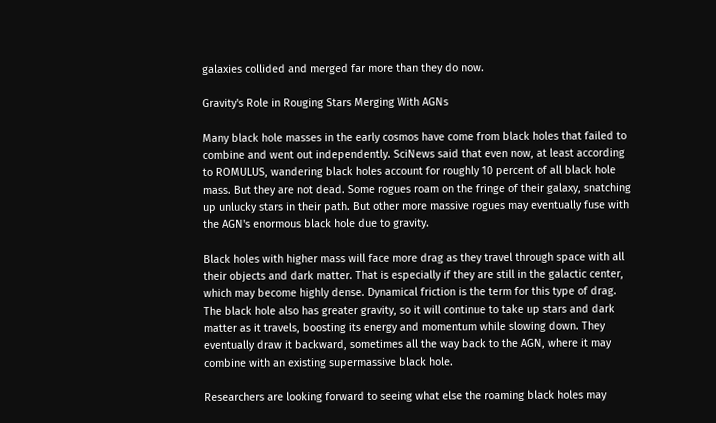galaxies collided and merged far more than they do now.

Gravity's Role in Rouging Stars Merging With AGNs

Many black hole masses in the early cosmos have come from black holes that failed to combine and went out independently. SciNews said that even now, at least according to ROMULUS, wandering black holes account for roughly 10 percent of all black hole mass. But they are not dead. Some rogues roam on the fringe of their galaxy, snatching up unlucky stars in their path. But other more massive rogues may eventually fuse with the AGN's enormous black hole due to gravity.

Black holes with higher mass will face more drag as they travel through space with all their objects and dark matter. That is especially if they are still in the galactic center, which may become highly dense. Dynamical friction is the term for this type of drag. The black hole also has greater gravity, so it will continue to take up stars and dark matter as it travels, boosting its energy and momentum while slowing down. They eventually draw it backward, sometimes all the way back to the AGN, where it may combine with an existing supermassive black hole.

Researchers are looking forward to seeing what else the roaming black holes may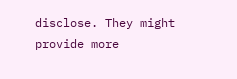disclose. They might provide more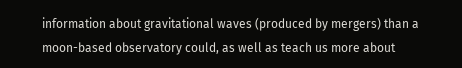information about gravitational waves (produced by mergers) than a moon-based observatory could, as well as teach us more about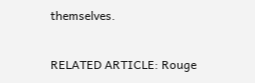themselves.

RELATED ARTICLE: Rouge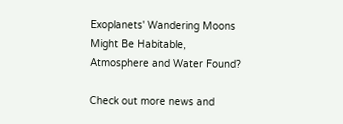Exoplanets' Wandering Moons Might Be Habitable, Atmosphere and Water Found?

Check out more news and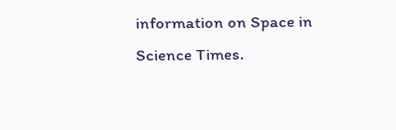information on Space in Science Times.